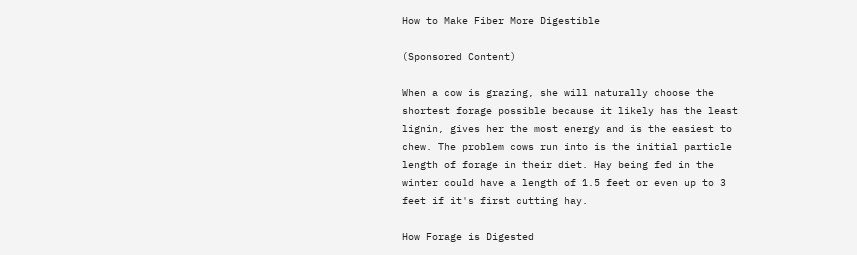How to Make Fiber More Digestible

(Sponsored Content)

When a cow is grazing, she will naturally choose the shortest forage possible because it likely has the least lignin, gives her the most energy and is the easiest to chew. The problem cows run into is the initial particle length of forage in their diet. Hay being fed in the winter could have a length of 1.5 feet or even up to 3 feet if it's first cutting hay.

How Forage is Digested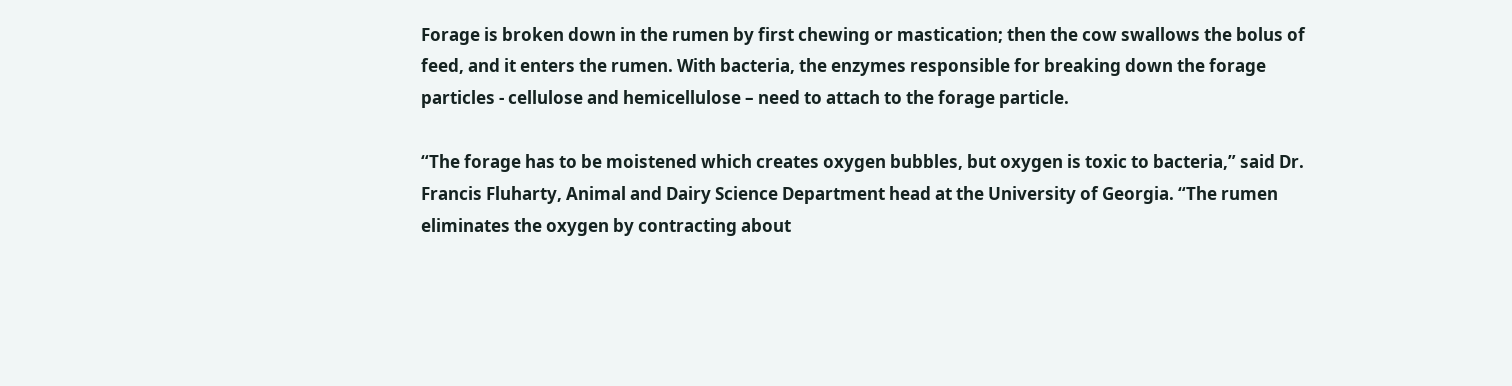Forage is broken down in the rumen by first chewing or mastication; then the cow swallows the bolus of feed, and it enters the rumen. With bacteria, the enzymes responsible for breaking down the forage particles - cellulose and hemicellulose – need to attach to the forage particle.

“The forage has to be moistened which creates oxygen bubbles, but oxygen is toxic to bacteria,” said Dr. Francis Fluharty, Animal and Dairy Science Department head at the University of Georgia. “The rumen eliminates the oxygen by contracting about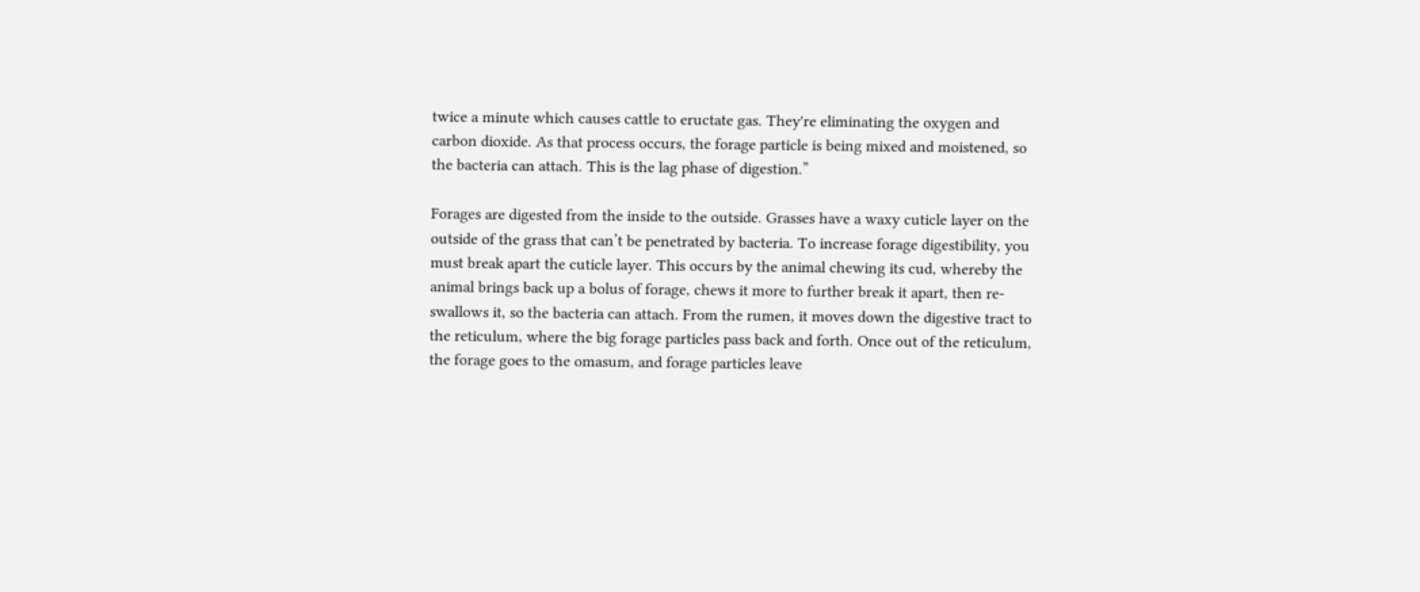twice a minute which causes cattle to eructate gas. They're eliminating the oxygen and carbon dioxide. As that process occurs, the forage particle is being mixed and moistened, so the bacteria can attach. This is the lag phase of digestion.”

Forages are digested from the inside to the outside. Grasses have a waxy cuticle layer on the outside of the grass that can’t be penetrated by bacteria. To increase forage digestibility, you must break apart the cuticle layer. This occurs by the animal chewing its cud, whereby the animal brings back up a bolus of forage, chews it more to further break it apart, then re-swallows it, so the bacteria can attach. From the rumen, it moves down the digestive tract to the reticulum, where the big forage particles pass back and forth. Once out of the reticulum, the forage goes to the omasum, and forage particles leave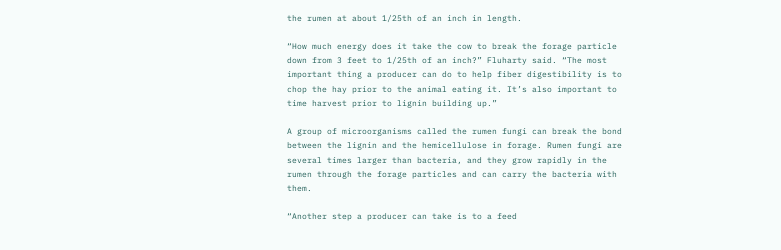the rumen at about 1/25th of an inch in length.

“How much energy does it take the cow to break the forage particle down from 3 feet to 1/25th of an inch?” Fluharty said. “The most important thing a producer can do to help fiber digestibility is to chop the hay prior to the animal eating it. It’s also important to time harvest prior to lignin building up.”

A group of microorganisms called the rumen fungi can break the bond between the lignin and the hemicellulose in forage. Rumen fungi are several times larger than bacteria, and they grow rapidly in the rumen through the forage particles and can carry the bacteria with them.

“Another step a producer can take is to a feed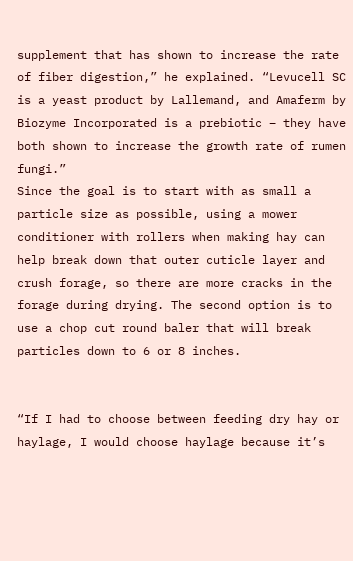supplement that has shown to increase the rate of fiber digestion,” he explained. “Levucell SC is a yeast product by Lallemand, and Amaferm by Biozyme Incorporated is a prebiotic – they have both shown to increase the growth rate of rumen fungi.”
Since the goal is to start with as small a particle size as possible, using a mower conditioner with rollers when making hay can help break down that outer cuticle layer and crush forage, so there are more cracks in the forage during drying. The second option is to use a chop cut round baler that will break particles down to 6 or 8 inches.


“If I had to choose between feeding dry hay or haylage, I would choose haylage because it’s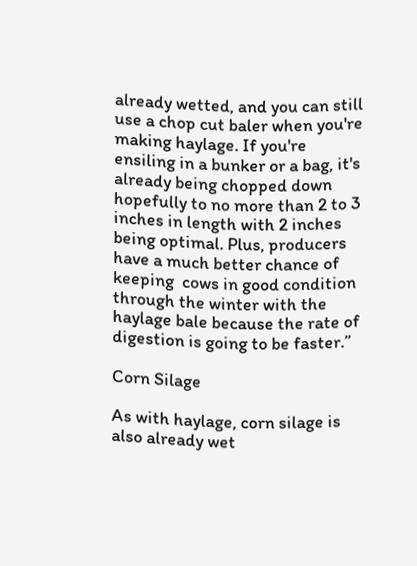already wetted, and you can still use a chop cut baler when you're making haylage. If you're ensiling in a bunker or a bag, it's already being chopped down hopefully to no more than 2 to 3 inches in length with 2 inches being optimal. Plus, producers have a much better chance of keeping  cows in good condition through the winter with the haylage bale because the rate of digestion is going to be faster.”

Corn Silage

As with haylage, corn silage is also already wet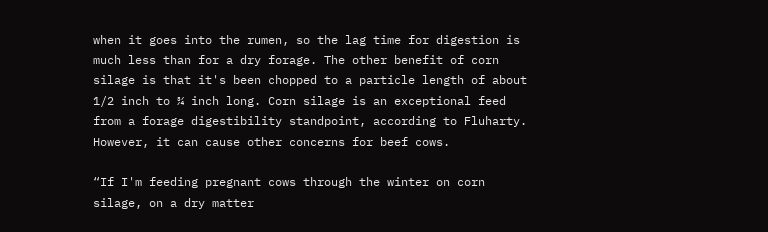when it goes into the rumen, so the lag time for digestion is much less than for a dry forage. The other benefit of corn silage is that it's been chopped to a particle length of about 1/2 inch to ¾ inch long. Corn silage is an exceptional feed from a forage digestibility standpoint, according to Fluharty. However, it can cause other concerns for beef cows.

“If I'm feeding pregnant cows through the winter on corn silage, on a dry matter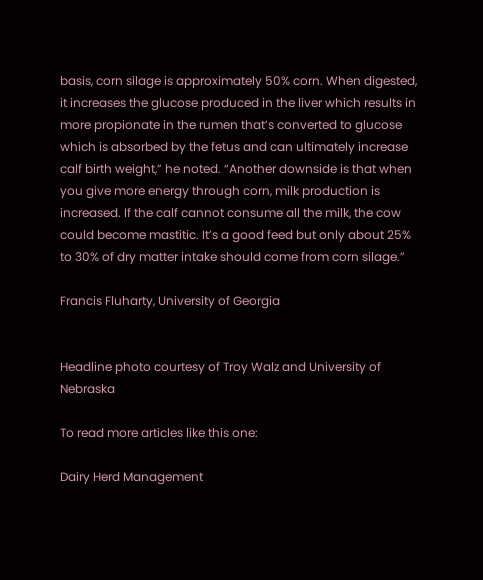basis, corn silage is approximately 50% corn. When digested, it increases the glucose produced in the liver which results in more propionate in the rumen that’s converted to glucose which is absorbed by the fetus and can ultimately increase calf birth weight,” he noted. “Another downside is that when you give more energy through corn, milk production is increased. If the calf cannot consume all the milk, the cow could become mastitic. It’s a good feed but only about 25% to 30% of dry matter intake should come from corn silage.”

Francis Fluharty, University of Georgia


Headline photo courtesy of Troy Walz and University of Nebraska

To read more articles like this one:

Dairy Herd Management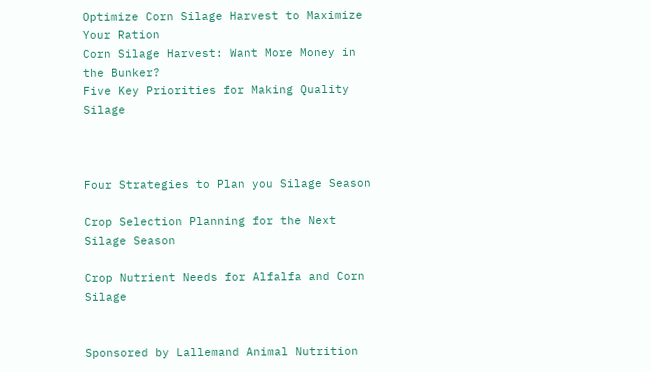Optimize Corn Silage Harvest to Maximize Your Ration
Corn Silage Harvest: Want More Money in the Bunker?
Five Key Priorities for Making Quality Silage



Four Strategies to Plan you Silage Season

Crop Selection Planning for the Next Silage Season

Crop Nutrient Needs for Alfalfa and Corn Silage


Sponsored by Lallemand Animal Nutrition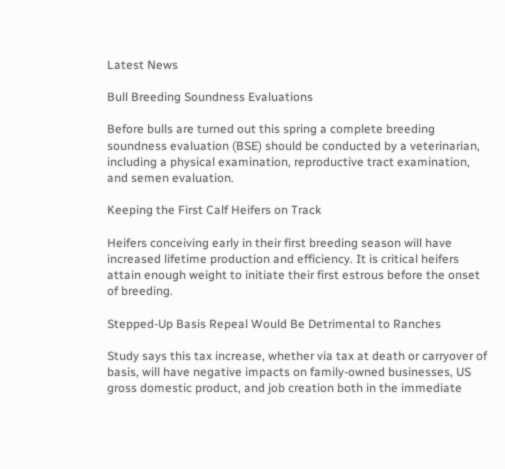Latest News

Bull Breeding Soundness Evaluations

Before bulls are turned out this spring a complete breeding soundness evaluation (BSE) should be conducted by a veterinarian, including a physical examination, reproductive tract examination, and semen evaluation.

Keeping the First Calf Heifers on Track

Heifers conceiving early in their first breeding season will have increased lifetime production and efficiency. It is critical heifers attain enough weight to initiate their first estrous before the onset of breeding.

Stepped-Up Basis Repeal Would Be Detrimental to Ranches

Study says this tax increase, whether via tax at death or carryover of basis, will have negative impacts on family-owned businesses, US gross domestic product, and job creation both in the immediate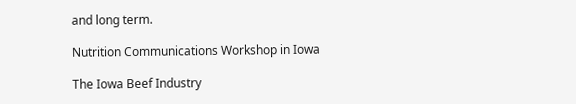and long term.

Nutrition Communications Workshop in Iowa

The Iowa Beef Industry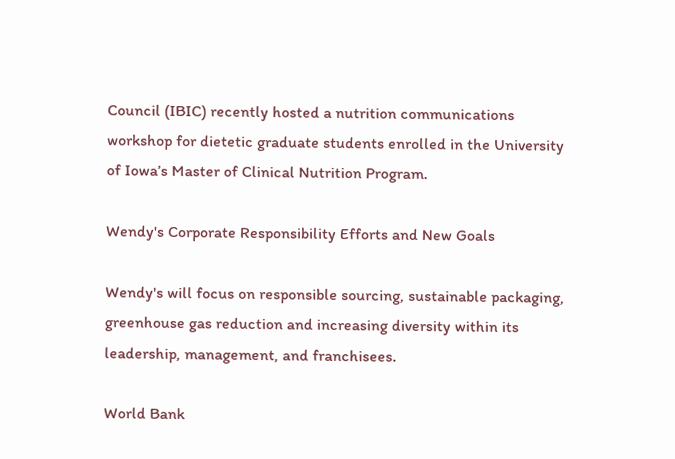Council (IBIC) recently hosted a nutrition communications workshop for dietetic graduate students enrolled in the University of Iowa’s Master of Clinical Nutrition Program.

Wendy's Corporate Responsibility Efforts and New Goals

Wendy's will focus on responsible sourcing, sustainable packaging, greenhouse gas reduction and increasing diversity within its leadership, management, and franchisees.

World Bank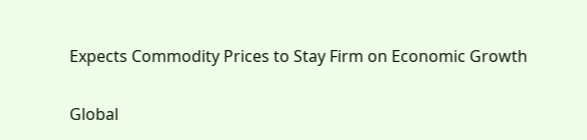Expects Commodity Prices to Stay Firm on Economic Growth

Global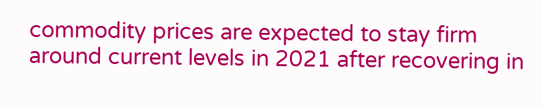commodity prices are expected to stay firm around current levels in 2021 after recovering in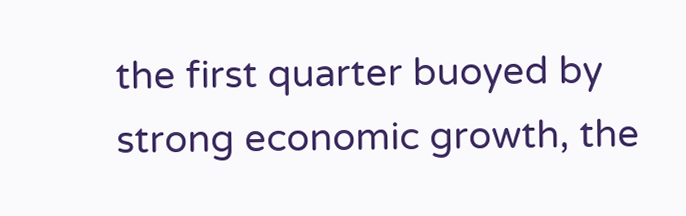the first quarter buoyed by strong economic growth, the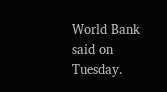World Bank said on Tuesday.